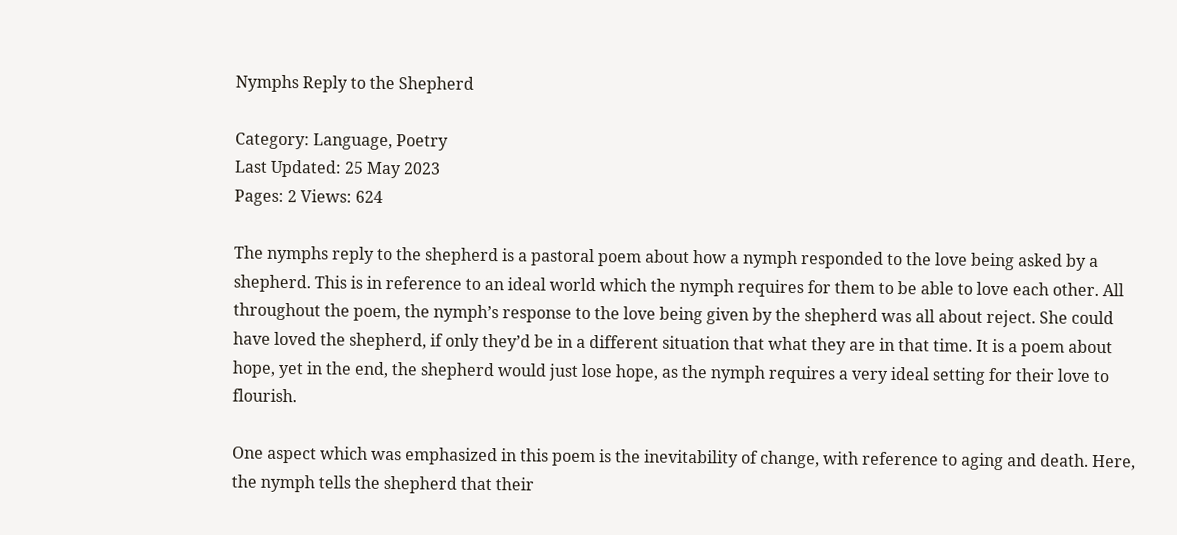Nymphs Reply to the Shepherd

Category: Language, Poetry
Last Updated: 25 May 2023
Pages: 2 Views: 624

The nymphs reply to the shepherd is a pastoral poem about how a nymph responded to the love being asked by a shepherd. This is in reference to an ideal world which the nymph requires for them to be able to love each other. All throughout the poem, the nymph’s response to the love being given by the shepherd was all about reject. She could have loved the shepherd, if only they’d be in a different situation that what they are in that time. It is a poem about hope, yet in the end, the shepherd would just lose hope, as the nymph requires a very ideal setting for their love to flourish.

One aspect which was emphasized in this poem is the inevitability of change, with reference to aging and death. Here, the nymph tells the shepherd that their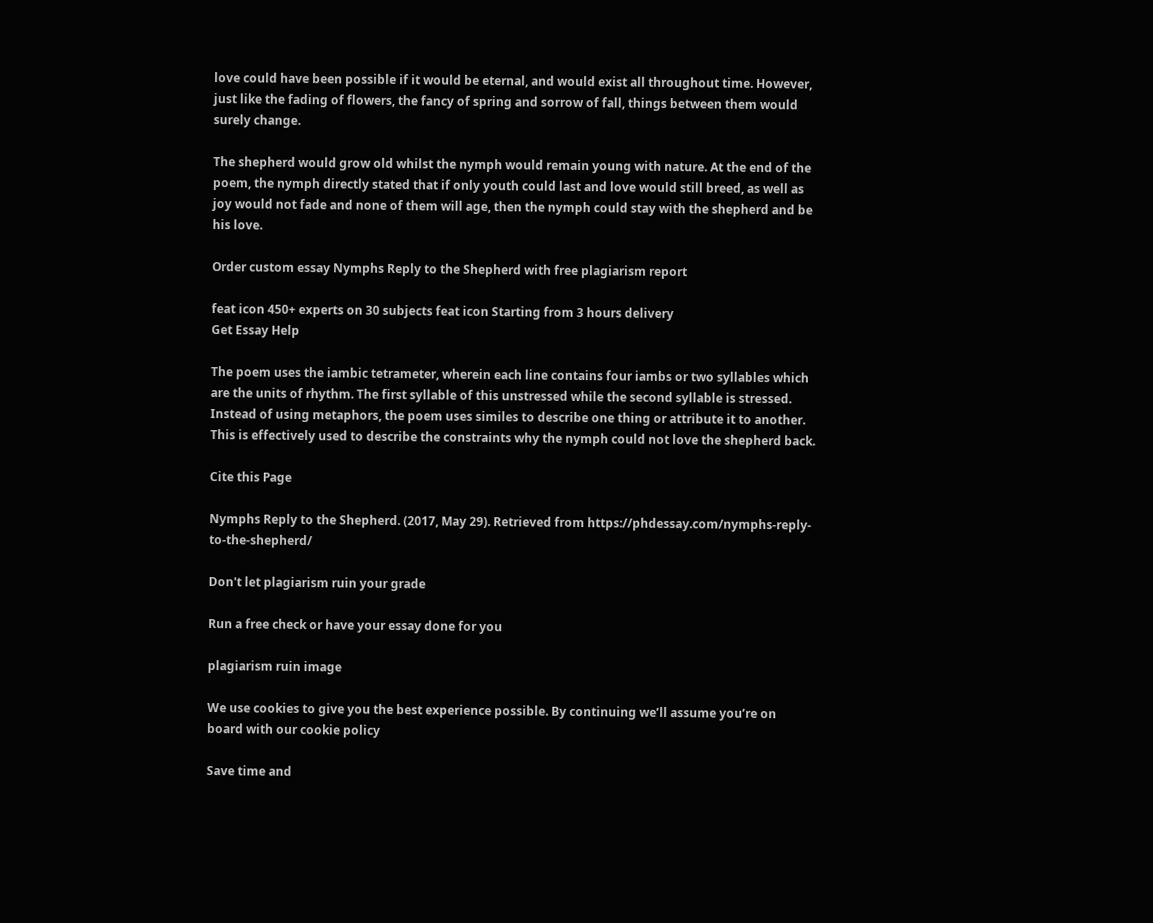love could have been possible if it would be eternal, and would exist all throughout time. However, just like the fading of flowers, the fancy of spring and sorrow of fall, things between them would surely change.

The shepherd would grow old whilst the nymph would remain young with nature. At the end of the poem, the nymph directly stated that if only youth could last and love would still breed, as well as joy would not fade and none of them will age, then the nymph could stay with the shepherd and be his love.

Order custom essay Nymphs Reply to the Shepherd with free plagiarism report

feat icon 450+ experts on 30 subjects feat icon Starting from 3 hours delivery
Get Essay Help

The poem uses the iambic tetrameter, wherein each line contains four iambs or two syllables which are the units of rhythm. The first syllable of this unstressed while the second syllable is stressed. Instead of using metaphors, the poem uses similes to describe one thing or attribute it to another. This is effectively used to describe the constraints why the nymph could not love the shepherd back.

Cite this Page

Nymphs Reply to the Shepherd. (2017, May 29). Retrieved from https://phdessay.com/nymphs-reply-to-the-shepherd/

Don't let plagiarism ruin your grade

Run a free check or have your essay done for you

plagiarism ruin image

We use cookies to give you the best experience possible. By continuing we’ll assume you’re on board with our cookie policy

Save time and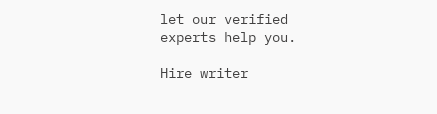let our verified experts help you.

Hire writer